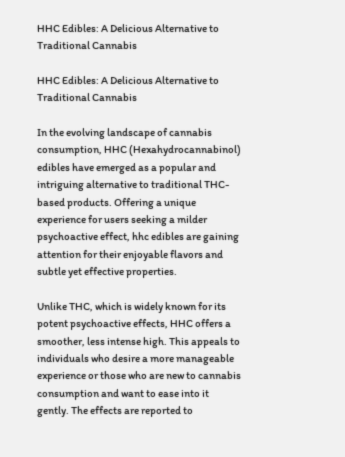HHC Edibles: A Delicious Alternative to Traditional Cannabis

HHC Edibles: A Delicious Alternative to Traditional Cannabis

In the evolving landscape of cannabis consumption, HHC (Hexahydrocannabinol) edibles have emerged as a popular and intriguing alternative to traditional THC-based products. Offering a unique experience for users seeking a milder psychoactive effect, hhc edibles are gaining attention for their enjoyable flavors and subtle yet effective properties.

Unlike THC, which is widely known for its potent psychoactive effects, HHC offers a smoother, less intense high. This appeals to individuals who desire a more manageable experience or those who are new to cannabis consumption and want to ease into it gently. The effects are reported to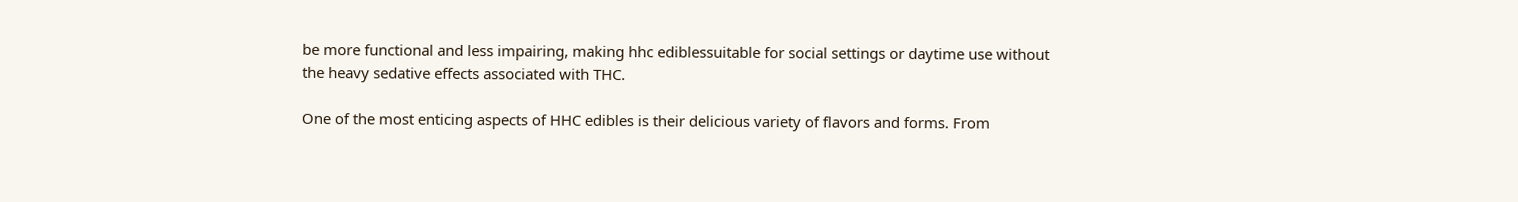be more functional and less impairing, making hhc ediblessuitable for social settings or daytime use without the heavy sedative effects associated with THC.

One of the most enticing aspects of HHC edibles is their delicious variety of flavors and forms. From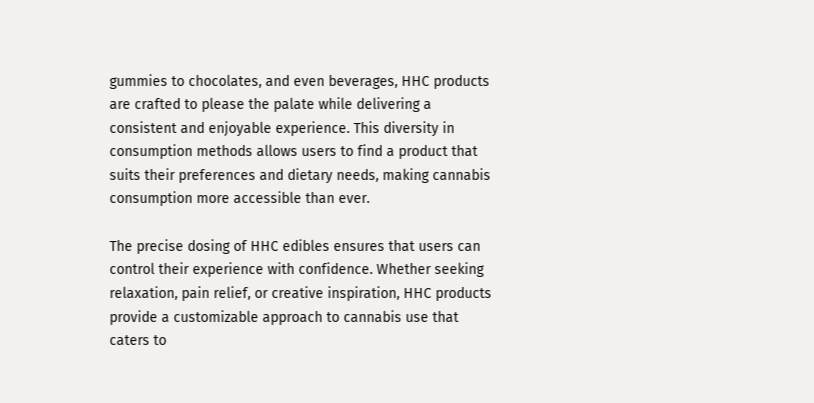gummies to chocolates, and even beverages, HHC products are crafted to please the palate while delivering a consistent and enjoyable experience. This diversity in consumption methods allows users to find a product that suits their preferences and dietary needs, making cannabis consumption more accessible than ever.

The precise dosing of HHC edibles ensures that users can control their experience with confidence. Whether seeking relaxation, pain relief, or creative inspiration, HHC products provide a customizable approach to cannabis use that caters to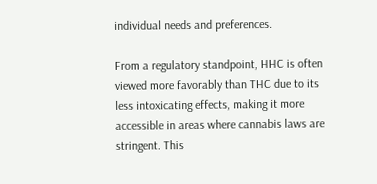individual needs and preferences.

From a regulatory standpoint, HHC is often viewed more favorably than THC due to its less intoxicating effects, making it more accessible in areas where cannabis laws are stringent. This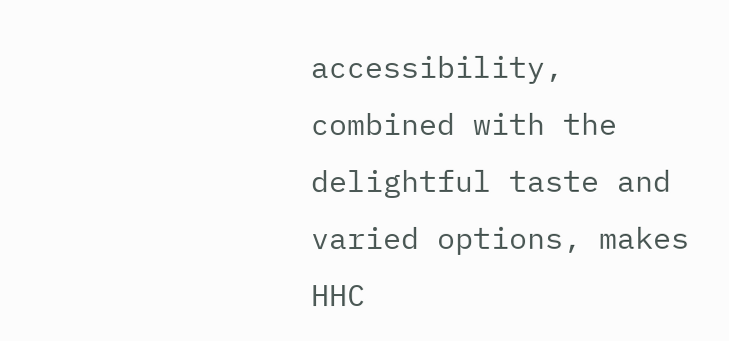accessibility, combined with the delightful taste and varied options, makes HHC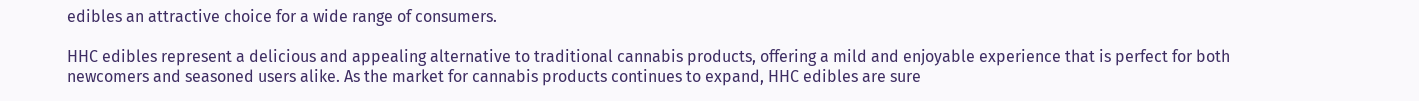edibles an attractive choice for a wide range of consumers.

HHC edibles represent a delicious and appealing alternative to traditional cannabis products, offering a mild and enjoyable experience that is perfect for both newcomers and seasoned users alike. As the market for cannabis products continues to expand, HHC edibles are sure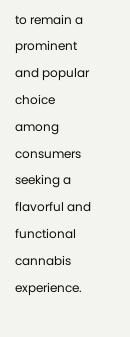to remain a prominent and popular choice among consumers seeking a flavorful and functional cannabis experience.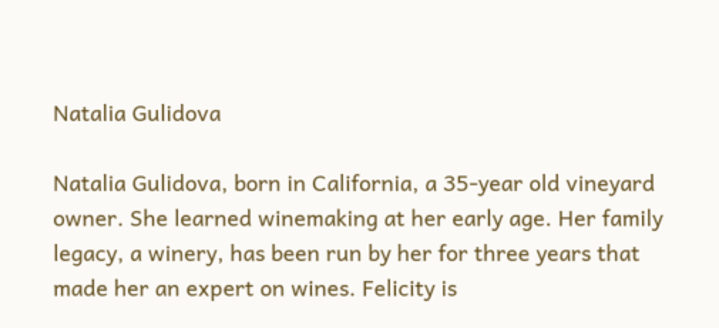Natalia Gulidova

Natalia Gulidova, born in California, a 35-year old vineyard owner. She learned winemaking at her early age. Her family legacy, a winery, has been run by her for three years that made her an expert on wines. Felicity is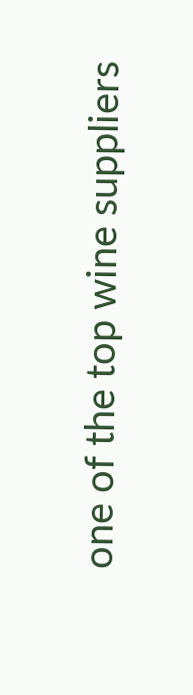one of the top wine suppliers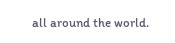all around the world.